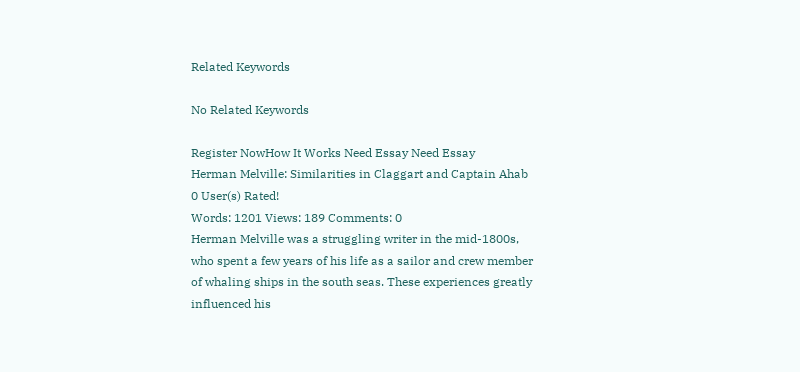Related Keywords

No Related Keywords

Register NowHow It Works Need Essay Need Essay
Herman Melville: Similarities in Claggart and Captain Ahab
0 User(s) Rated!
Words: 1201 Views: 189 Comments: 0
Herman Melville was a struggling writer in the mid-1800s, who spent a few years of his life as a sailor and crew member of whaling ships in the south seas. These experiences greatly influenced his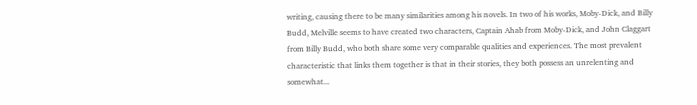writing, causing there to be many similarities among his novels. In two of his works, Moby-Dick, and Billy Budd, Melville seems to have created two characters, Captain Ahab from Moby-Dick, and John Claggart from Billy Budd, who both share some very comparable qualities and experiences. The most prevalent characteristic that links them together is that in their stories, they both possess an unrelenting and somewhat...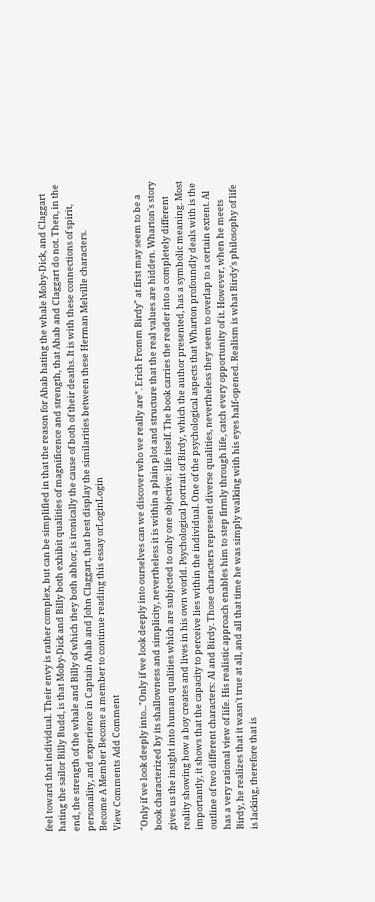feel toward that individual. Their envy is rather complex, but can be simplified in that the reason for Ahab hating the whale Moby-Dick, and Claggart hating the sailor Billy Budd, is that Moby-Dick and Billy both exhibit qualities of magnificence and strength, that Ahab and Claggart do not. Then, in the end, the strength of the whale and Billy of which they both abhor, is ironically the cause of both of their deaths. It is with these connections of spirit, personality, and experience in Captain Ahab and John Claggart, that best display the similarities between these Herman Melville characters.
Become A Member Become a member to continue reading this essay orLoginLogin
View Comments Add Comment

"Only if we look deeply into..."Only if we look deeply into ourselves can we discover who we really are". Erich Fromm Birdy" at first may seem to be a book characterized by its shallowness and simplicity, nevertheless it is within a plain plot and structure that the real values are hidden. Wharton's story gives us the insight into human qualities which are subjected to only one objective: life itself. The book carries the reader into a completely different reality showing how a boy creates and lives in his own world. Psychological portrait of Birdy, which the author presented, has a symbolic meaning. Most importantly, it shows that the capacity to perceive lies within the individual. One of the psychological aspects that Wharton profoundly deals with is the outline of two different characters: Al and Birdy. Those characters represent diverse qualities, nevertheless they seem to overlap to a certain extent. Al has a very rational view of life. His realistic approach enables him to step firmly through life, catch every opportunity of it. However, when he meets Birdy, he realizes that it wasn't true at all, and all that time he was simply walking with his eyes half-opened. Realism is what Birdy's philosophy of life is lacking, therefore that is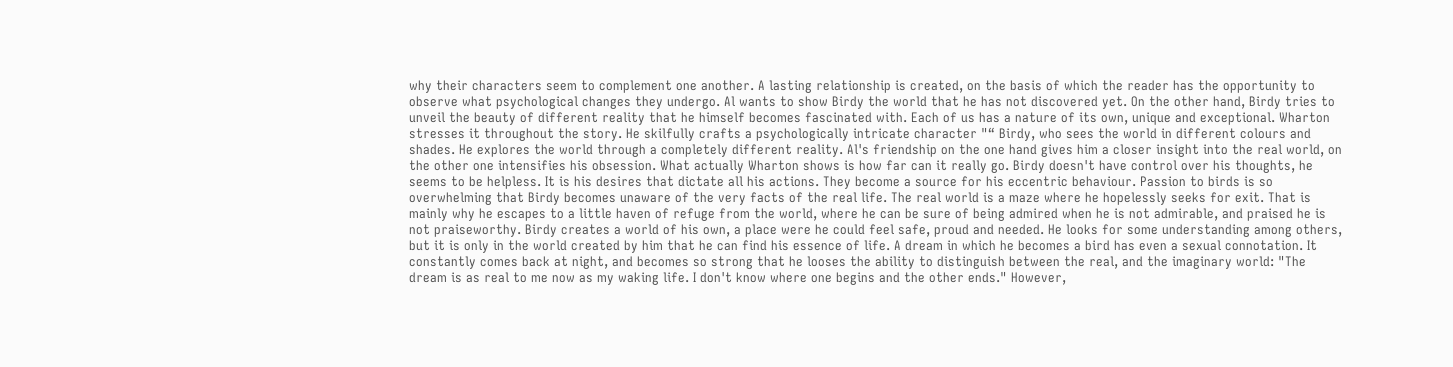why their characters seem to complement one another. A lasting relationship is created, on the basis of which the reader has the opportunity to observe what psychological changes they undergo. Al wants to show Birdy the world that he has not discovered yet. On the other hand, Birdy tries to unveil the beauty of different reality that he himself becomes fascinated with. Each of us has a nature of its own, unique and exceptional. Wharton stresses it throughout the story. He skilfully crafts a psychologically intricate character "“ Birdy, who sees the world in different colours and shades. He explores the world through a completely different reality. Al's friendship on the one hand gives him a closer insight into the real world, on the other one intensifies his obsession. What actually Wharton shows is how far can it really go. Birdy doesn't have control over his thoughts, he seems to be helpless. It is his desires that dictate all his actions. They become a source for his eccentric behaviour. Passion to birds is so overwhelming that Birdy becomes unaware of the very facts of the real life. The real world is a maze where he hopelessly seeks for exit. That is mainly why he escapes to a little haven of refuge from the world, where he can be sure of being admired when he is not admirable, and praised he is not praiseworthy. Birdy creates a world of his own, a place were he could feel safe, proud and needed. He looks for some understanding among others, but it is only in the world created by him that he can find his essence of life. A dream in which he becomes a bird has even a sexual connotation. It constantly comes back at night, and becomes so strong that he looses the ability to distinguish between the real, and the imaginary world: "The dream is as real to me now as my waking life. I don't know where one begins and the other ends." However,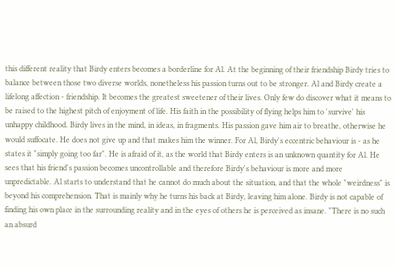this different reality that Birdy enters becomes a borderline for Al. At the beginning of their friendship Birdy tries to balance between those two diverse worlds, nonetheless his passion turns out to be stronger. Al and Birdy create a lifelong affection - friendship. It becomes the greatest sweetener of their lives. Only few do discover what it means to be raised to the highest pitch of enjoyment of life. His faith in the possibility of flying helps him to 'survive' his unhappy childhood. Birdy lives in the mind, in ideas, in fragments. His passion gave him air to breathe, otherwise he would suffocate. He does not give up and that makes him the winner. For Al, Birdy's eccentric behaviour is - as he states it "simply going too far". He is afraid of it, as the world that Birdy enters is an unknown quantity for Al. He sees that his friend's passion becomes uncontrollable and therefore Birdy's behaviour is more and more unpredictable. Al starts to understand that he cannot do much about the situation, and that the whole "weirdness" is beyond his comprehension. That is mainly why he turns his back at Birdy, leaving him alone. Birdy is not capable of finding his own place in the surrounding reality and in the eyes of others he is perceived as insane. "There is no such an absurd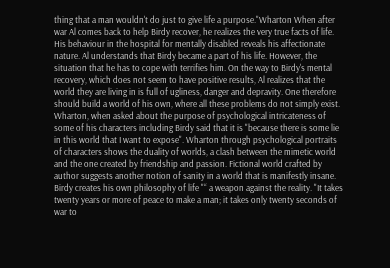thing that a man wouldn't do just to give life a purpose."Wharton When after war Al comes back to help Birdy recover, he realizes the very true facts of life. His behaviour in the hospital for mentally disabled reveals his affectionate nature. Al understands that Birdy became a part of his life. However, the situation that he has to cope with terrifies him. On the way to Birdy's mental recovery, which does not seem to have positive results, Al realizes that the world they are living in is full of ugliness, danger and depravity. One therefore should build a world of his own, where all these problems do not simply exist. Wharton, when asked about the purpose of psychological intricateness of some of his characters including Birdy said that it is "because there is some lie in this world that I want to expose". Wharton through psychological portraits of characters shows the duality of worlds, a clash between the mimetic world and the one created by friendship and passion. Fictional world crafted by author suggests another notion of sanity in a world that is manifestly insane. Birdy creates his own philosophy of life "“ a weapon against the reality. "It takes twenty years or more of peace to make a man; it takes only twenty seconds of war to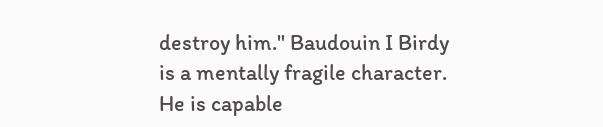destroy him." Baudouin I Birdy is a mentally fragile character. He is capable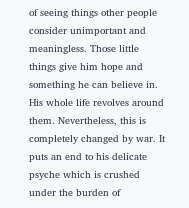of seeing things other people consider unimportant and meaningless. Those little things give him hope and something he can believe in. His whole life revolves around them. Nevertheless, this is completely changed by war. It puts an end to his delicate psyche which is crushed under the burden of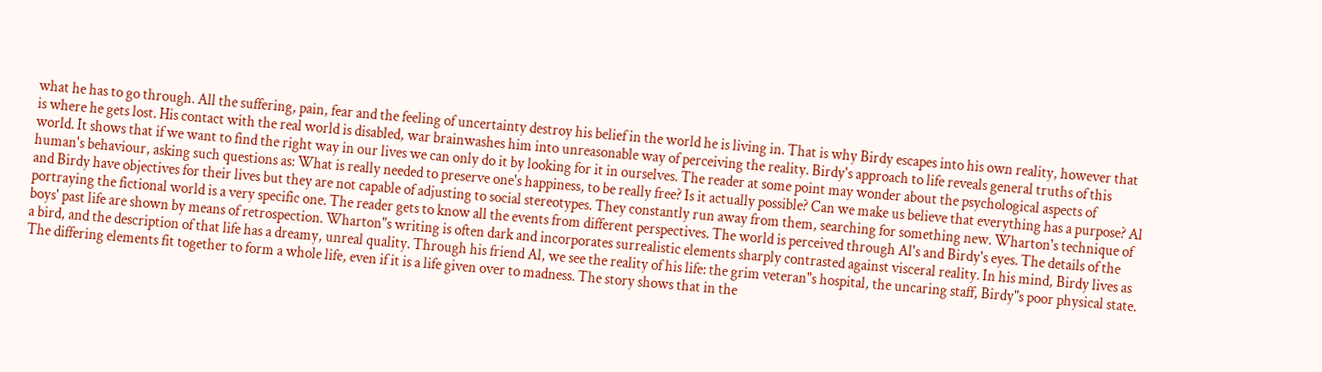what he has to go through. All the suffering, pain, fear and the feeling of uncertainty destroy his belief in the world he is living in. That is why Birdy escapes into his own reality, however that is where he gets lost. His contact with the real world is disabled, war brainwashes him into unreasonable way of perceiving the reality. Birdy's approach to life reveals general truths of this world. It shows that if we want to find the right way in our lives we can only do it by looking for it in ourselves. The reader at some point may wonder about the psychological aspects of human's behaviour, asking such questions as: What is really needed to preserve one's happiness, to be really free? Is it actually possible? Can we make us believe that everything has a purpose? Al and Birdy have objectives for their lives but they are not capable of adjusting to social stereotypes. They constantly run away from them, searching for something new. Wharton's technique of portraying the fictional world is a very specific one. The reader gets to know all the events from different perspectives. The world is perceived through Al's and Birdy's eyes. The details of the boys' past life are shown by means of retrospection. Wharton"s writing is often dark and incorporates surrealistic elements sharply contrasted against visceral reality. In his mind, Birdy lives as a bird, and the description of that life has a dreamy, unreal quality. Through his friend Al, we see the reality of his life: the grim veteran"s hospital, the uncaring staff, Birdy"s poor physical state. The differing elements fit together to form a whole life, even if it is a life given over to madness. The story shows that in the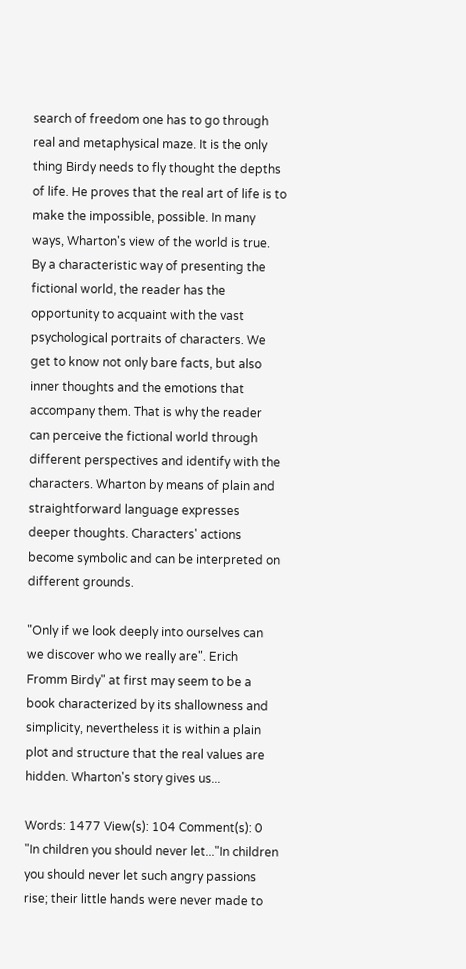search of freedom one has to go through real and metaphysical maze. It is the only thing Birdy needs to fly thought the depths of life. He proves that the real art of life is to make the impossible, possible. In many ways, Wharton's view of the world is true. By a characteristic way of presenting the fictional world, the reader has the opportunity to acquaint with the vast psychological portraits of characters. We get to know not only bare facts, but also inner thoughts and the emotions that accompany them. That is why the reader can perceive the fictional world through different perspectives and identify with the characters. Wharton by means of plain and straightforward language expresses deeper thoughts. Characters' actions become symbolic and can be interpreted on different grounds.

"Only if we look deeply into ourselves can we discover who we really are". Erich Fromm Birdy" at first may seem to be a book characterized by its shallowness and simplicity, nevertheless it is within a plain plot and structure that the real values are hidden. Wharton's story gives us...

Words: 1477 View(s): 104 Comment(s): 0
"In children you should never let..."In children you should never let such angry passions rise; their little hands were never made to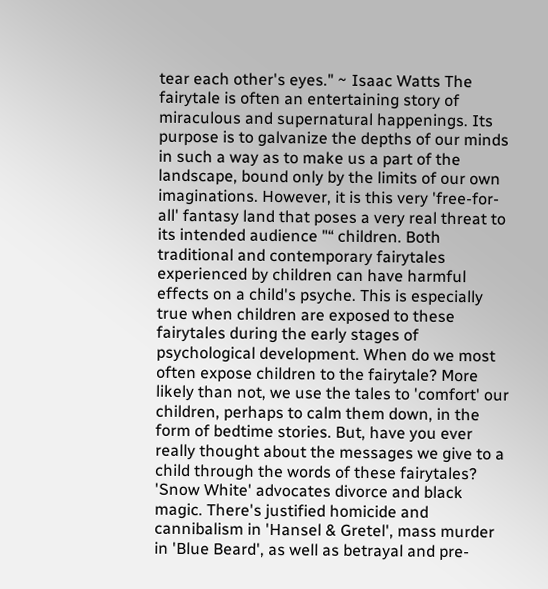tear each other's eyes." ~ Isaac Watts The fairytale is often an entertaining story of miraculous and supernatural happenings. Its purpose is to galvanize the depths of our minds in such a way as to make us a part of the landscape, bound only by the limits of our own imaginations. However, it is this very 'free-for-all' fantasy land that poses a very real threat to its intended audience "“ children. Both traditional and contemporary fairytales experienced by children can have harmful effects on a child's psyche. This is especially true when children are exposed to these fairytales during the early stages of psychological development. When do we most often expose children to the fairytale? More likely than not, we use the tales to 'comfort' our children, perhaps to calm them down, in the form of bedtime stories. But, have you ever really thought about the messages we give to a child through the words of these fairytales? 'Snow White' advocates divorce and black magic. There's justified homicide and cannibalism in 'Hansel & Gretel', mass murder in 'Blue Beard', as well as betrayal and pre-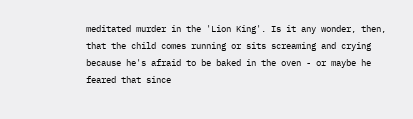meditated murder in the 'Lion King'. Is it any wonder, then, that the child comes running or sits screaming and crying because he's afraid to be baked in the oven - or maybe he feared that since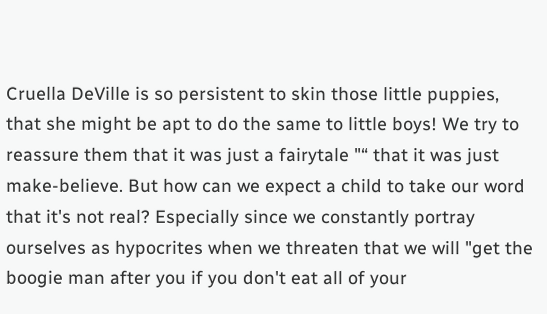Cruella DeVille is so persistent to skin those little puppies, that she might be apt to do the same to little boys! We try to reassure them that it was just a fairytale "“ that it was just make-believe. But how can we expect a child to take our word that it's not real? Especially since we constantly portray ourselves as hypocrites when we threaten that we will "get the boogie man after you if you don't eat all of your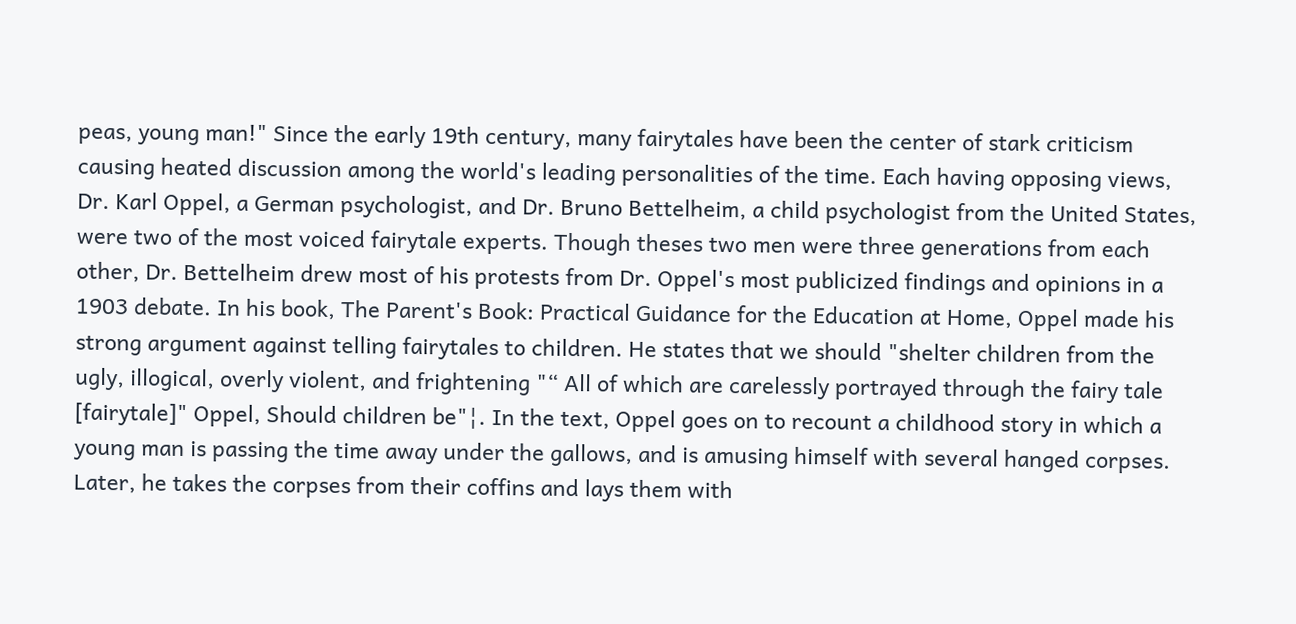peas, young man!" Since the early 19th century, many fairytales have been the center of stark criticism causing heated discussion among the world's leading personalities of the time. Each having opposing views, Dr. Karl Oppel, a German psychologist, and Dr. Bruno Bettelheim, a child psychologist from the United States, were two of the most voiced fairytale experts. Though theses two men were three generations from each other, Dr. Bettelheim drew most of his protests from Dr. Oppel's most publicized findings and opinions in a 1903 debate. In his book, The Parent's Book: Practical Guidance for the Education at Home, Oppel made his strong argument against telling fairytales to children. He states that we should "shelter children from the ugly, illogical, overly violent, and frightening "“ All of which are carelessly portrayed through the fairy tale [fairytale]" Oppel, Should children be"¦. In the text, Oppel goes on to recount a childhood story in which a young man is passing the time away under the gallows, and is amusing himself with several hanged corpses. Later, he takes the corpses from their coffins and lays them with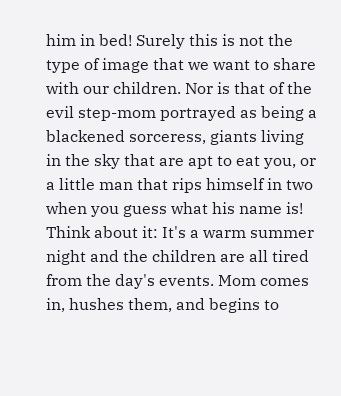him in bed! Surely this is not the type of image that we want to share with our children. Nor is that of the evil step-mom portrayed as being a blackened sorceress, giants living in the sky that are apt to eat you, or a little man that rips himself in two when you guess what his name is! Think about it: It's a warm summer night and the children are all tired from the day's events. Mom comes in, hushes them, and begins to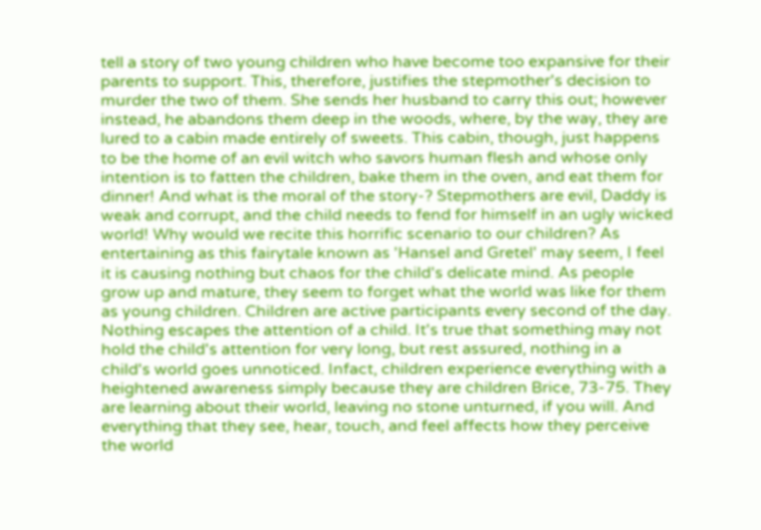tell a story of two young children who have become too expansive for their parents to support. This, therefore, justifies the stepmother's decision to murder the two of them. She sends her husband to carry this out; however instead, he abandons them deep in the woods, where, by the way, they are lured to a cabin made entirely of sweets. This cabin, though, just happens to be the home of an evil witch who savors human flesh and whose only intention is to fatten the children, bake them in the oven, and eat them for dinner! And what is the moral of the story-? Stepmothers are evil, Daddy is weak and corrupt, and the child needs to fend for himself in an ugly wicked world! Why would we recite this horrific scenario to our children? As entertaining as this fairytale known as 'Hansel and Gretel' may seem, I feel it is causing nothing but chaos for the child's delicate mind. As people grow up and mature, they seem to forget what the world was like for them as young children. Children are active participants every second of the day. Nothing escapes the attention of a child. It's true that something may not hold the child's attention for very long, but rest assured, nothing in a child's world goes unnoticed. Infact, children experience everything with a heightened awareness simply because they are children Brice, 73-75. They are learning about their world, leaving no stone unturned, if you will. And everything that they see, hear, touch, and feel affects how they perceive the world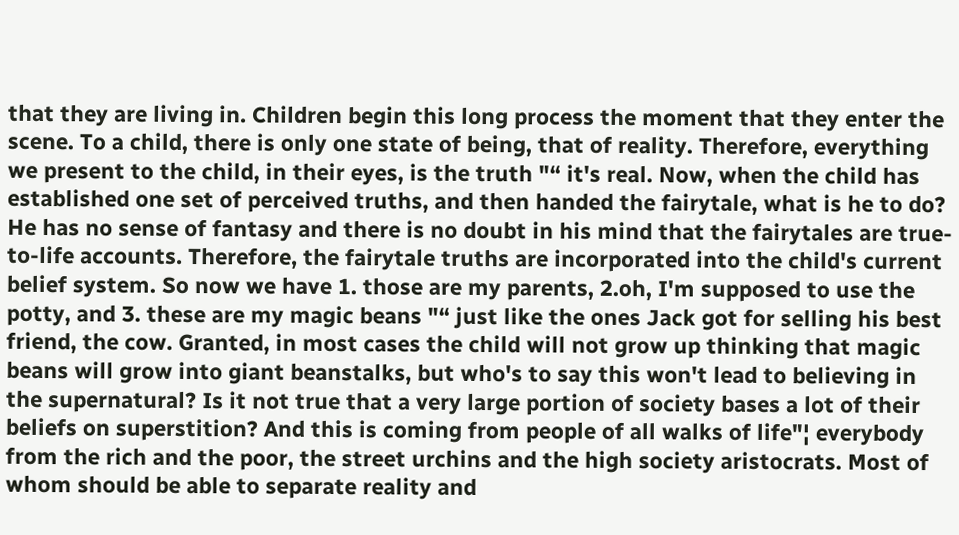that they are living in. Children begin this long process the moment that they enter the scene. To a child, there is only one state of being, that of reality. Therefore, everything we present to the child, in their eyes, is the truth "“ it's real. Now, when the child has established one set of perceived truths, and then handed the fairytale, what is he to do? He has no sense of fantasy and there is no doubt in his mind that the fairytales are true-to-life accounts. Therefore, the fairytale truths are incorporated into the child's current belief system. So now we have 1. those are my parents, 2.oh, I'm supposed to use the potty, and 3. these are my magic beans "“ just like the ones Jack got for selling his best friend, the cow. Granted, in most cases the child will not grow up thinking that magic beans will grow into giant beanstalks, but who's to say this won't lead to believing in the supernatural? Is it not true that a very large portion of society bases a lot of their beliefs on superstition? And this is coming from people of all walks of life"¦ everybody from the rich and the poor, the street urchins and the high society aristocrats. Most of whom should be able to separate reality and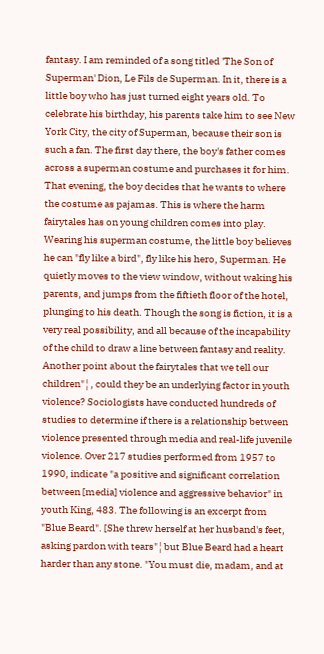fantasy. I am reminded of a song titled 'The Son of Superman' Dion, Le Fils de Superman. In it, there is a little boy who has just turned eight years old. To celebrate his birthday, his parents take him to see New York City, the city of Superman, because their son is such a fan. The first day there, the boy's father comes across a superman costume and purchases it for him. That evening, the boy decides that he wants to where the costume as pajamas. This is where the harm fairytales has on young children comes into play. Wearing his superman costume, the little boy believes he can "fly like a bird", fly like his hero, Superman. He quietly moves to the view window, without waking his parents, and jumps from the fiftieth floor of the hotel, plunging to his death. Though the song is fiction, it is a very real possibility, and all because of the incapability of the child to draw a line between fantasy and reality. Another point about the fairytales that we tell our children"¦, could they be an underlying factor in youth violence? Sociologists have conducted hundreds of studies to determine if there is a relationship between violence presented through media and real-life juvenile violence. Over 217 studies performed from 1957 to 1990, indicate "a positive and significant correlation between [media] violence and aggressive behavior" in youth King, 483. The following is an excerpt from "Blue Beard". [She threw herself at her husband's feet, asking pardon with tears"¦but Blue Beard had a heart harder than any stone. "You must die, madam, and at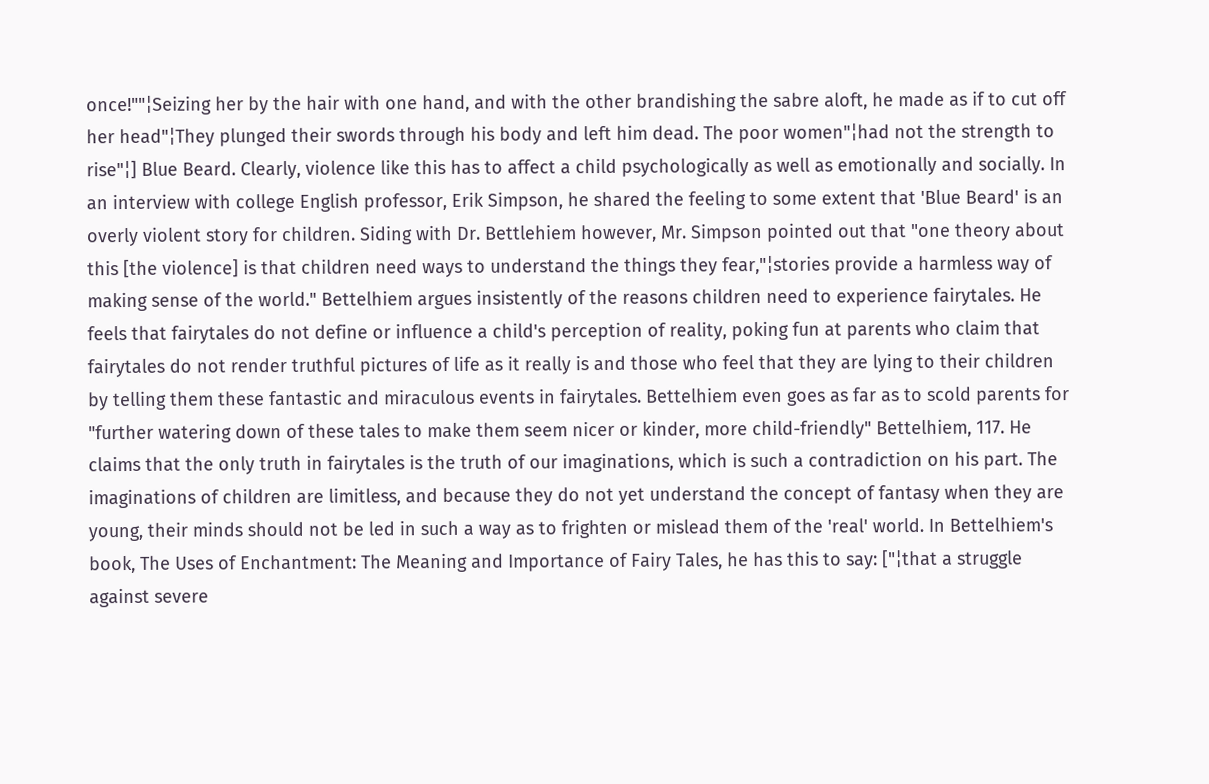once!""¦Seizing her by the hair with one hand, and with the other brandishing the sabre aloft, he made as if to cut off her head"¦They plunged their swords through his body and left him dead. The poor women"¦had not the strength to rise"¦] Blue Beard. Clearly, violence like this has to affect a child psychologically as well as emotionally and socially. In an interview with college English professor, Erik Simpson, he shared the feeling to some extent that 'Blue Beard' is an overly violent story for children. Siding with Dr. Bettlehiem however, Mr. Simpson pointed out that "one theory about this [the violence] is that children need ways to understand the things they fear,"¦stories provide a harmless way of making sense of the world." Bettelhiem argues insistently of the reasons children need to experience fairytales. He feels that fairytales do not define or influence a child's perception of reality, poking fun at parents who claim that fairytales do not render truthful pictures of life as it really is and those who feel that they are lying to their children by telling them these fantastic and miraculous events in fairytales. Bettelhiem even goes as far as to scold parents for "further watering down of these tales to make them seem nicer or kinder, more child-friendly" Bettelhiem, 117. He claims that the only truth in fairytales is the truth of our imaginations, which is such a contradiction on his part. The imaginations of children are limitless, and because they do not yet understand the concept of fantasy when they are young, their minds should not be led in such a way as to frighten or mislead them of the 'real' world. In Bettelhiem's book, The Uses of Enchantment: The Meaning and Importance of Fairy Tales, he has this to say: ["¦that a struggle against severe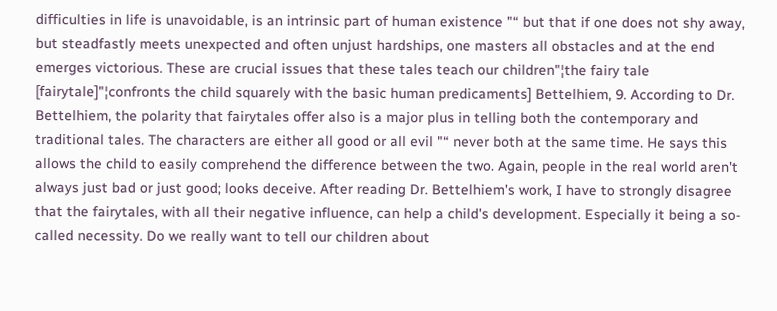difficulties in life is unavoidable, is an intrinsic part of human existence "“ but that if one does not shy away, but steadfastly meets unexpected and often unjust hardships, one masters all obstacles and at the end emerges victorious. These are crucial issues that these tales teach our children"¦the fairy tale [fairytale]"¦confronts the child squarely with the basic human predicaments] Bettelhiem, 9. According to Dr. Bettelhiem, the polarity that fairytales offer also is a major plus in telling both the contemporary and traditional tales. The characters are either all good or all evil "“ never both at the same time. He says this allows the child to easily comprehend the difference between the two. Again, people in the real world aren't always just bad or just good; looks deceive. After reading Dr. Bettelhiem's work, I have to strongly disagree that the fairytales, with all their negative influence, can help a child's development. Especially it being a so-called necessity. Do we really want to tell our children about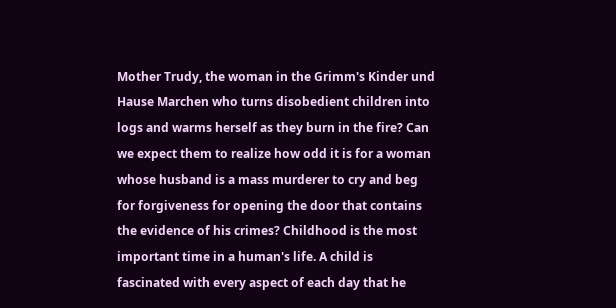Mother Trudy, the woman in the Grimm's Kinder und Hause Marchen who turns disobedient children into logs and warms herself as they burn in the fire? Can we expect them to realize how odd it is for a woman whose husband is a mass murderer to cry and beg for forgiveness for opening the door that contains the evidence of his crimes? Childhood is the most important time in a human's life. A child is fascinated with every aspect of each day that he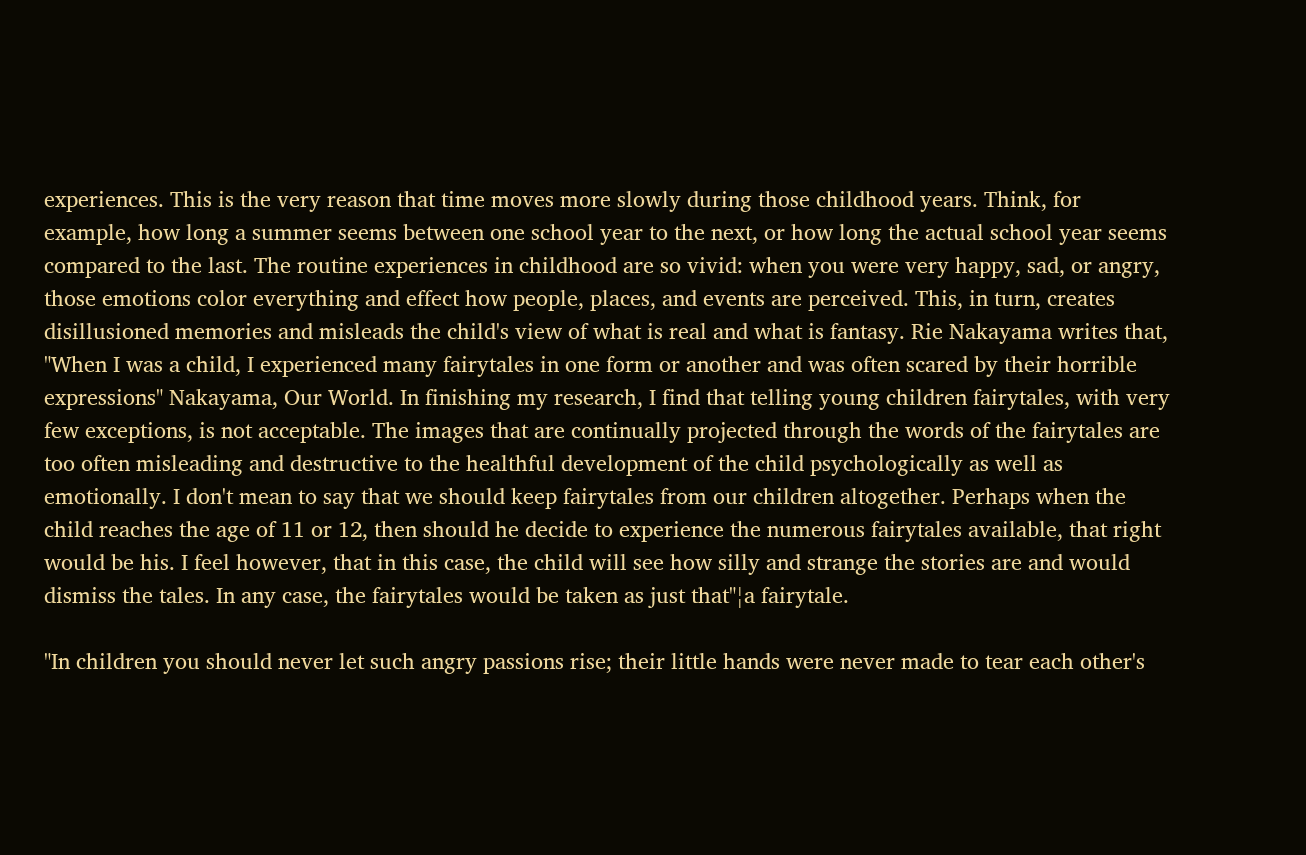experiences. This is the very reason that time moves more slowly during those childhood years. Think, for example, how long a summer seems between one school year to the next, or how long the actual school year seems compared to the last. The routine experiences in childhood are so vivid: when you were very happy, sad, or angry, those emotions color everything and effect how people, places, and events are perceived. This, in turn, creates disillusioned memories and misleads the child's view of what is real and what is fantasy. Rie Nakayama writes that, "When I was a child, I experienced many fairytales in one form or another and was often scared by their horrible expressions" Nakayama, Our World. In finishing my research, I find that telling young children fairytales, with very few exceptions, is not acceptable. The images that are continually projected through the words of the fairytales are too often misleading and destructive to the healthful development of the child psychologically as well as emotionally. I don't mean to say that we should keep fairytales from our children altogether. Perhaps when the child reaches the age of 11 or 12, then should he decide to experience the numerous fairytales available, that right would be his. I feel however, that in this case, the child will see how silly and strange the stories are and would dismiss the tales. In any case, the fairytales would be taken as just that"¦a fairytale.

"In children you should never let such angry passions rise; their little hands were never made to tear each other's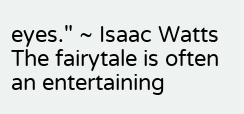eyes." ~ Isaac Watts The fairytale is often an entertaining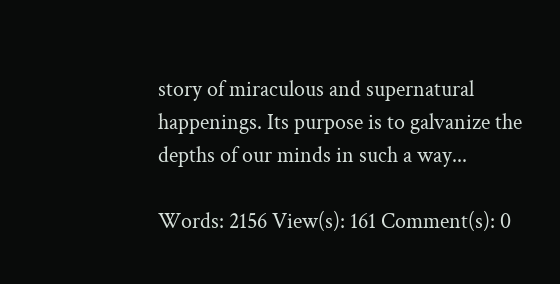story of miraculous and supernatural happenings. Its purpose is to galvanize the depths of our minds in such a way...

Words: 2156 View(s): 161 Comment(s): 0